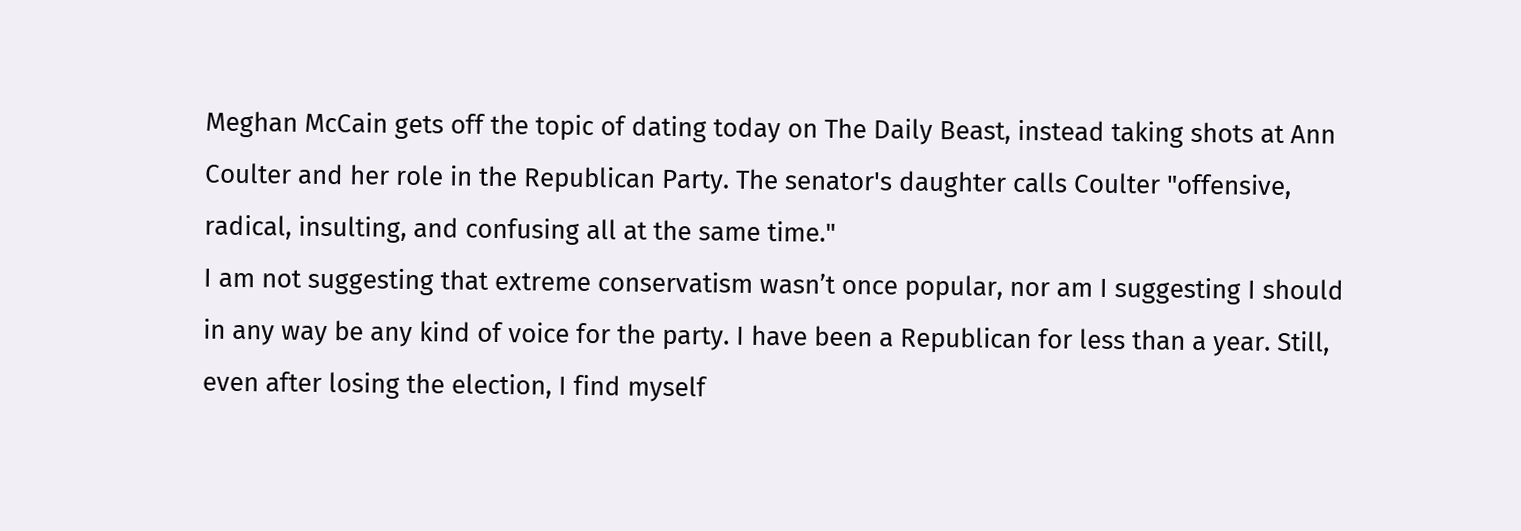Meghan McCain gets off the topic of dating today on The Daily Beast, instead taking shots at Ann Coulter and her role in the Republican Party. The senator's daughter calls Coulter "offensive, radical, insulting, and confusing all at the same time."
I am not suggesting that extreme conservatism wasn’t once popular, nor am I suggesting I should in any way be any kind of voice for the party. I have been a Republican for less than a year. Still, even after losing the election, I find myself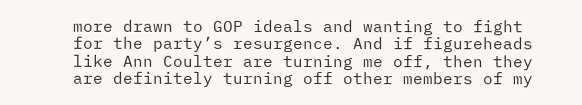more drawn to GOP ideals and wanting to fight for the party’s resurgence. And if figureheads like Ann Coulter are turning me off, then they are definitely turning off other members of my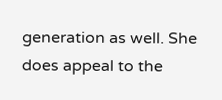generation as well. She does appeal to the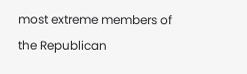most extreme members of the Republican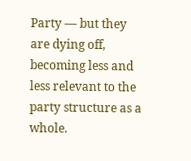Party — but they are dying off, becoming less and less relevant to the party structure as a whole.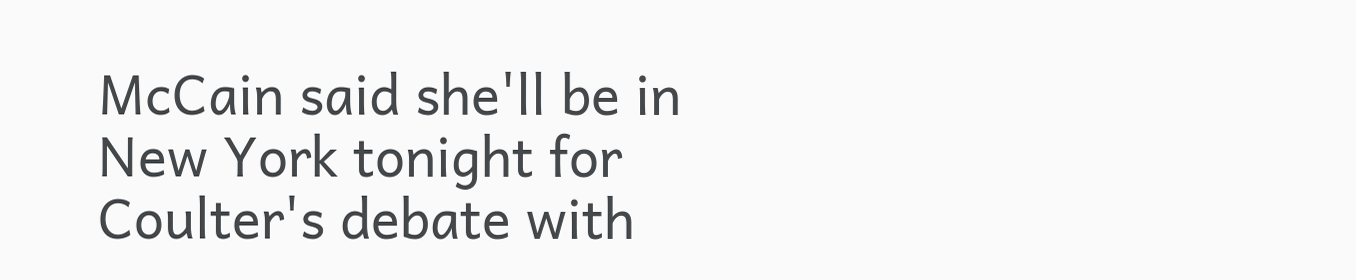McCain said she'll be in New York tonight for Coulter's debate with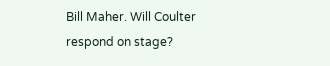Bill Maher. Will Coulter respond on stage?